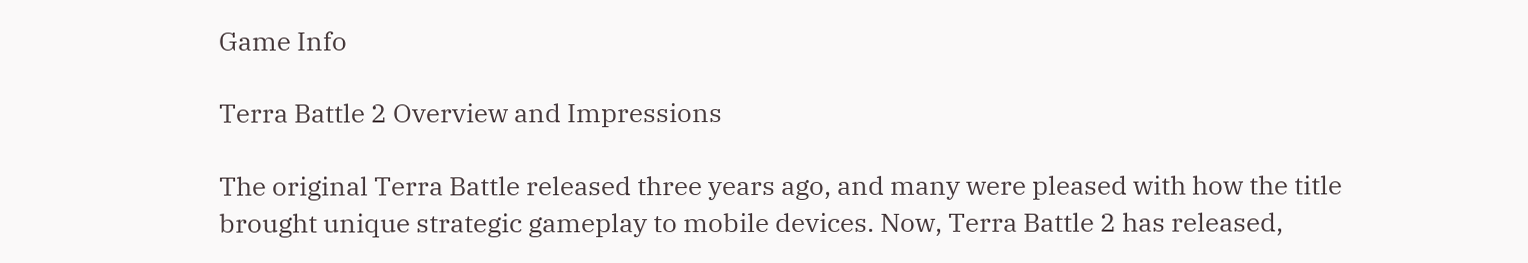Game Info

Terra Battle 2 Overview and Impressions

The original Terra Battle released three years ago, and many were pleased with how the title brought unique strategic gameplay to mobile devices. Now, Terra Battle 2 has released,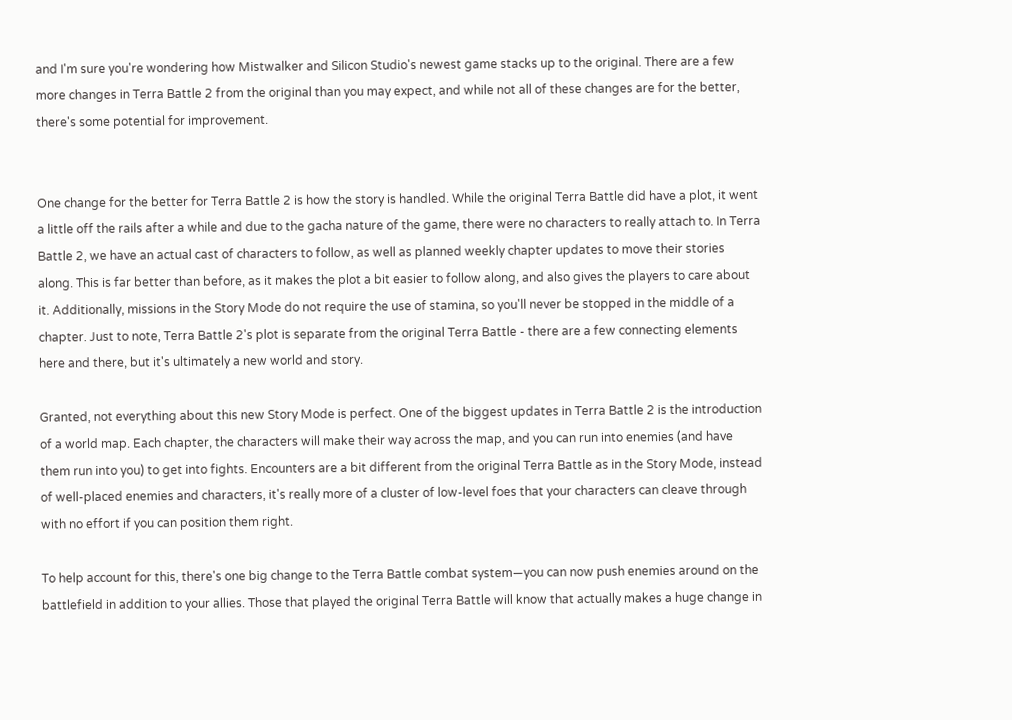and I'm sure you're wondering how Mistwalker and Silicon Studio's newest game stacks up to the original. There are a few more changes in Terra Battle 2 from the original than you may expect, and while not all of these changes are for the better, there's some potential for improvement.


One change for the better for Terra Battle 2 is how the story is handled. While the original Terra Battle did have a plot, it went a little off the rails after a while and due to the gacha nature of the game, there were no characters to really attach to. In Terra Battle 2, we have an actual cast of characters to follow, as well as planned weekly chapter updates to move their stories along. This is far better than before, as it makes the plot a bit easier to follow along, and also gives the players to care about it. Additionally, missions in the Story Mode do not require the use of stamina, so you'll never be stopped in the middle of a chapter. Just to note, Terra Battle 2's plot is separate from the original Terra Battle - there are a few connecting elements here and there, but it's ultimately a new world and story.

Granted, not everything about this new Story Mode is perfect. One of the biggest updates in Terra Battle 2 is the introduction of a world map. Each chapter, the characters will make their way across the map, and you can run into enemies (and have them run into you) to get into fights. Encounters are a bit different from the original Terra Battle as in the Story Mode, instead of well-placed enemies and characters, it's really more of a cluster of low-level foes that your characters can cleave through with no effort if you can position them right.

To help account for this, there's one big change to the Terra Battle combat system—you can now push enemies around on the battlefield in addition to your allies. Those that played the original Terra Battle will know that actually makes a huge change in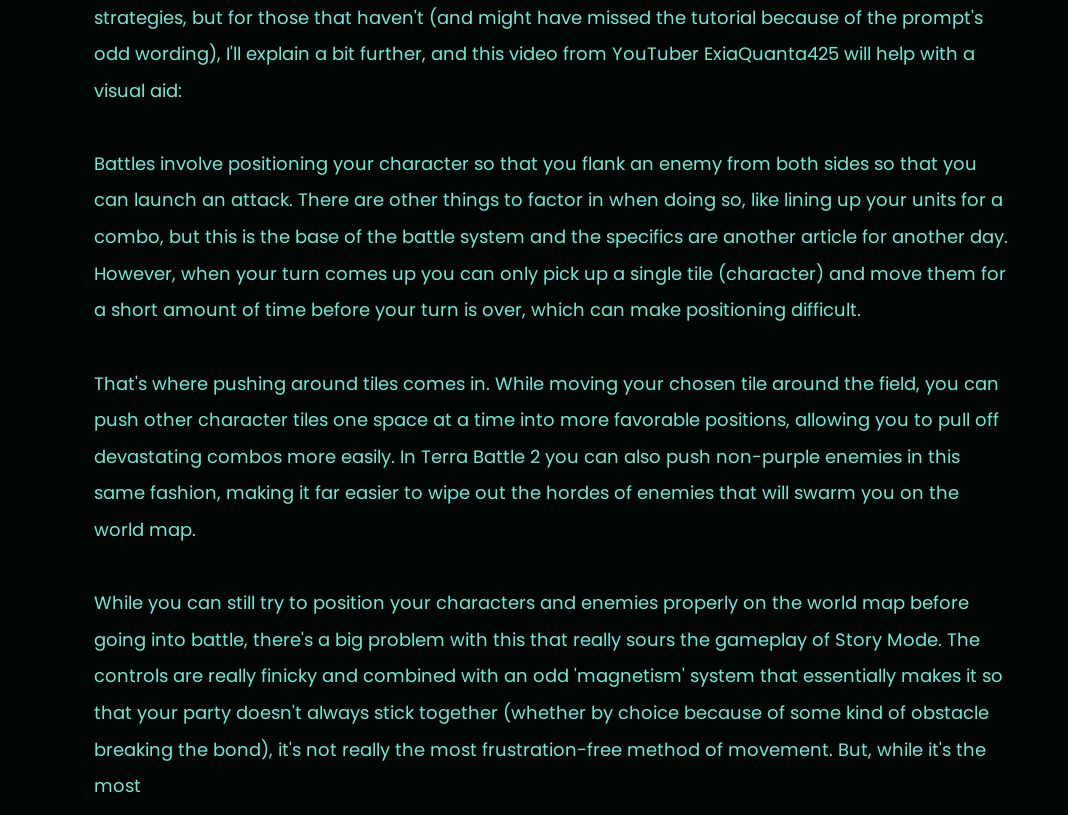strategies, but for those that haven't (and might have missed the tutorial because of the prompt's odd wording), I'll explain a bit further, and this video from YouTuber ExiaQuanta425 will help with a visual aid:

Battles involve positioning your character so that you flank an enemy from both sides so that you can launch an attack. There are other things to factor in when doing so, like lining up your units for a combo, but this is the base of the battle system and the specifics are another article for another day. However, when your turn comes up you can only pick up a single tile (character) and move them for a short amount of time before your turn is over, which can make positioning difficult.

That's where pushing around tiles comes in. While moving your chosen tile around the field, you can push other character tiles one space at a time into more favorable positions, allowing you to pull off devastating combos more easily. In Terra Battle 2 you can also push non-purple enemies in this same fashion, making it far easier to wipe out the hordes of enemies that will swarm you on the world map.

While you can still try to position your characters and enemies properly on the world map before going into battle, there's a big problem with this that really sours the gameplay of Story Mode. The controls are really finicky and combined with an odd 'magnetism' system that essentially makes it so that your party doesn't always stick together (whether by choice because of some kind of obstacle breaking the bond), it's not really the most frustration-free method of movement. But, while it's the most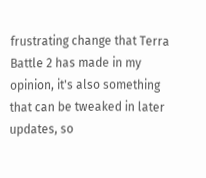frustrating change that Terra Battle 2 has made in my opinion, it's also something that can be tweaked in later updates, so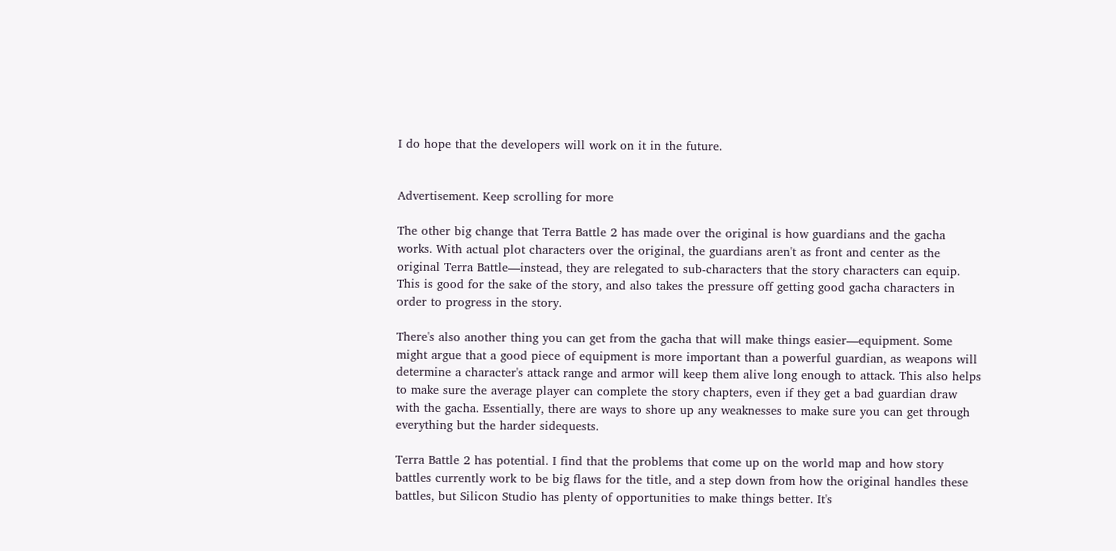I do hope that the developers will work on it in the future.


Advertisement. Keep scrolling for more

The other big change that Terra Battle 2 has made over the original is how guardians and the gacha works. With actual plot characters over the original, the guardians aren't as front and center as the original Terra Battle—instead, they are relegated to sub-characters that the story characters can equip. This is good for the sake of the story, and also takes the pressure off getting good gacha characters in order to progress in the story.

There's also another thing you can get from the gacha that will make things easier—equipment. Some might argue that a good piece of equipment is more important than a powerful guardian, as weapons will determine a character's attack range and armor will keep them alive long enough to attack. This also helps to make sure the average player can complete the story chapters, even if they get a bad guardian draw with the gacha. Essentially, there are ways to shore up any weaknesses to make sure you can get through everything but the harder sidequests.

Terra Battle 2 has potential. I find that the problems that come up on the world map and how story battles currently work to be big flaws for the title, and a step down from how the original handles these battles, but Silicon Studio has plenty of opportunities to make things better. It's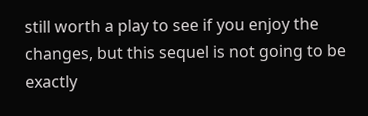still worth a play to see if you enjoy the changes, but this sequel is not going to be exactly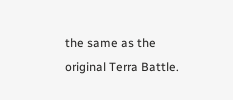the same as the original Terra Battle.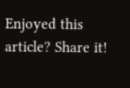Enjoyed this article? Share it!